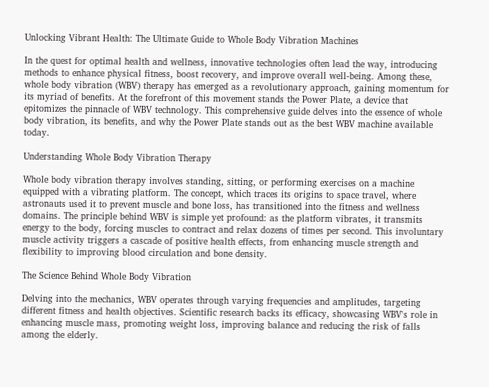Unlocking Vibrant Health: The Ultimate Guide to Whole Body Vibration Machines

In the quest for optimal health and wellness, innovative technologies often lead the way, introducing methods to enhance physical fitness, boost recovery, and improve overall well-being. Among these, whole body vibration (WBV) therapy has emerged as a revolutionary approach, gaining momentum for its myriad of benefits. At the forefront of this movement stands the Power Plate, a device that epitomizes the pinnacle of WBV technology. This comprehensive guide delves into the essence of whole body vibration, its benefits, and why the Power Plate stands out as the best WBV machine available today.

Understanding Whole Body Vibration Therapy

Whole body vibration therapy involves standing, sitting, or performing exercises on a machine equipped with a vibrating platform. The concept, which traces its origins to space travel, where astronauts used it to prevent muscle and bone loss, has transitioned into the fitness and wellness domains. The principle behind WBV is simple yet profound: as the platform vibrates, it transmits energy to the body, forcing muscles to contract and relax dozens of times per second. This involuntary muscle activity triggers a cascade of positive health effects, from enhancing muscle strength and flexibility to improving blood circulation and bone density.

The Science Behind Whole Body Vibration

Delving into the mechanics, WBV operates through varying frequencies and amplitudes, targeting different fitness and health objectives. Scientific research backs its efficacy, showcasing WBV's role in enhancing muscle mass, promoting weight loss, improving balance and reducing the risk of falls among the elderly.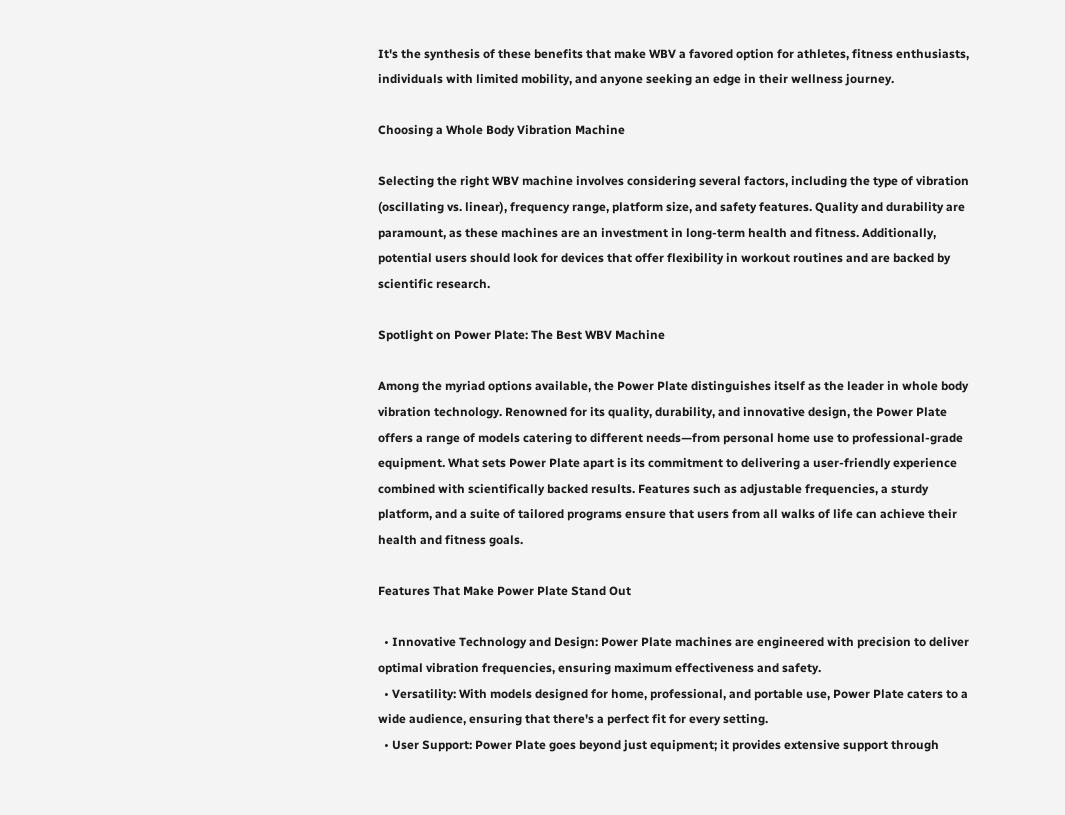It's the synthesis of these benefits that make WBV a favored option for athletes, fitness enthusiasts, individuals with limited mobility, and anyone seeking an edge in their wellness journey.

Choosing a Whole Body Vibration Machine

Selecting the right WBV machine involves considering several factors, including the type of vibration (oscillating vs. linear), frequency range, platform size, and safety features. Quality and durability are paramount, as these machines are an investment in long-term health and fitness. Additionally, potential users should look for devices that offer flexibility in workout routines and are backed by scientific research.

Spotlight on Power Plate: The Best WBV Machine

Among the myriad options available, the Power Plate distinguishes itself as the leader in whole body vibration technology. Renowned for its quality, durability, and innovative design, the Power Plate offers a range of models catering to different needs—from personal home use to professional-grade equipment. What sets Power Plate apart is its commitment to delivering a user-friendly experience combined with scientifically backed results. Features such as adjustable frequencies, a sturdy platform, and a suite of tailored programs ensure that users from all walks of life can achieve their health and fitness goals.

Features That Make Power Plate Stand Out

  • Innovative Technology and Design: Power Plate machines are engineered with precision to deliver optimal vibration frequencies, ensuring maximum effectiveness and safety.
  • Versatility: With models designed for home, professional, and portable use, Power Plate caters to a wide audience, ensuring that there's a perfect fit for every setting.
  • User Support: Power Plate goes beyond just equipment; it provides extensive support through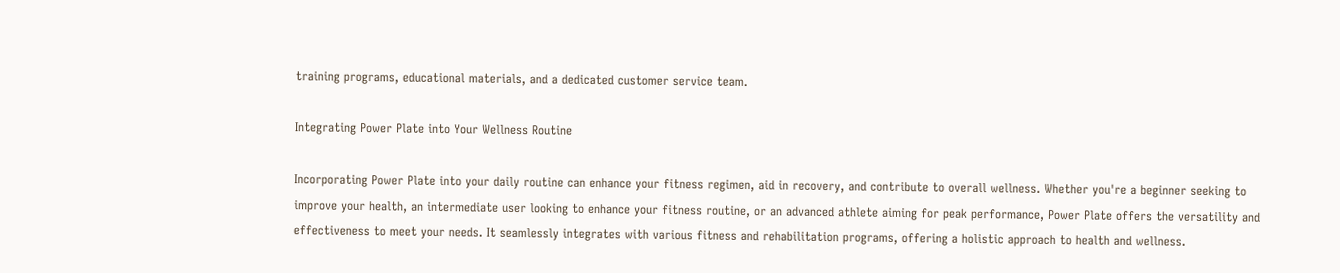training programs, educational materials, and a dedicated customer service team.

Integrating Power Plate into Your Wellness Routine

Incorporating Power Plate into your daily routine can enhance your fitness regimen, aid in recovery, and contribute to overall wellness. Whether you're a beginner seeking to improve your health, an intermediate user looking to enhance your fitness routine, or an advanced athlete aiming for peak performance, Power Plate offers the versatility and effectiveness to meet your needs. It seamlessly integrates with various fitness and rehabilitation programs, offering a holistic approach to health and wellness.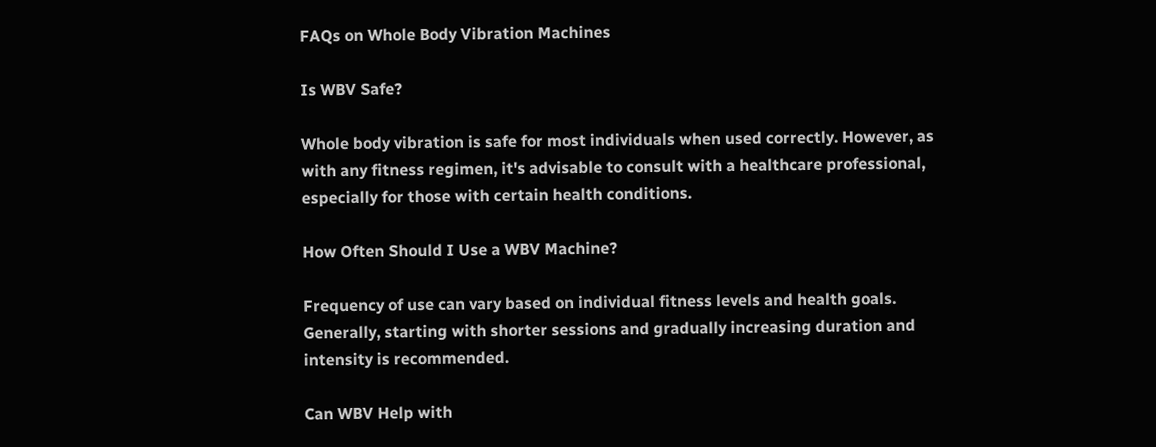FAQs on Whole Body Vibration Machines

Is WBV Safe?

Whole body vibration is safe for most individuals when used correctly. However, as with any fitness regimen, it's advisable to consult with a healthcare professional, especially for those with certain health conditions.

How Often Should I Use a WBV Machine?

Frequency of use can vary based on individual fitness levels and health goals. Generally, starting with shorter sessions and gradually increasing duration and intensity is recommended.

Can WBV Help with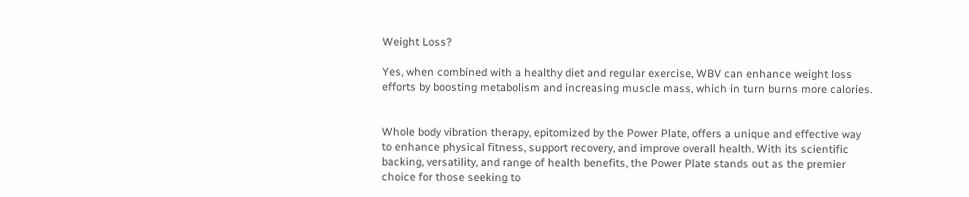Weight Loss?

Yes, when combined with a healthy diet and regular exercise, WBV can enhance weight loss efforts by boosting metabolism and increasing muscle mass, which in turn burns more calories.


Whole body vibration therapy, epitomized by the Power Plate, offers a unique and effective way to enhance physical fitness, support recovery, and improve overall health. With its scientific backing, versatility, and range of health benefits, the Power Plate stands out as the premier choice for those seeking to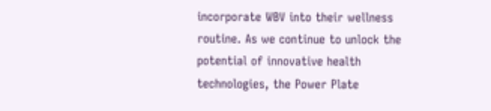incorporate WBV into their wellness routine. As we continue to unlock the potential of innovative health technologies, the Power Plate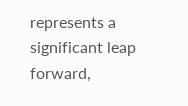represents a significant leap forward,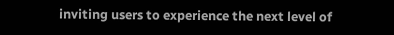inviting users to experience the next level of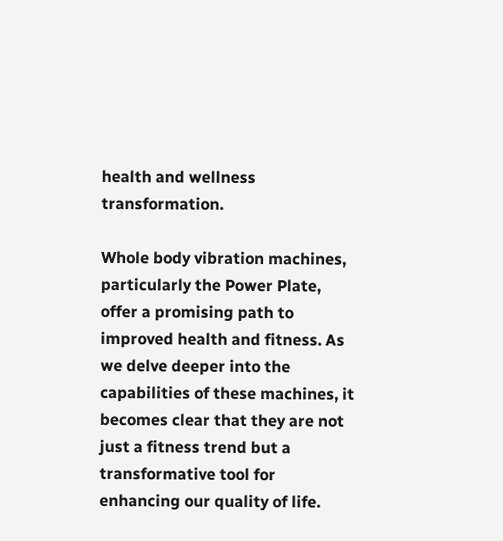health and wellness transformation.

Whole body vibration machines, particularly the Power Plate, offer a promising path to improved health and fitness. As we delve deeper into the capabilities of these machines, it becomes clear that they are not just a fitness trend but a transformative tool for enhancing our quality of life.